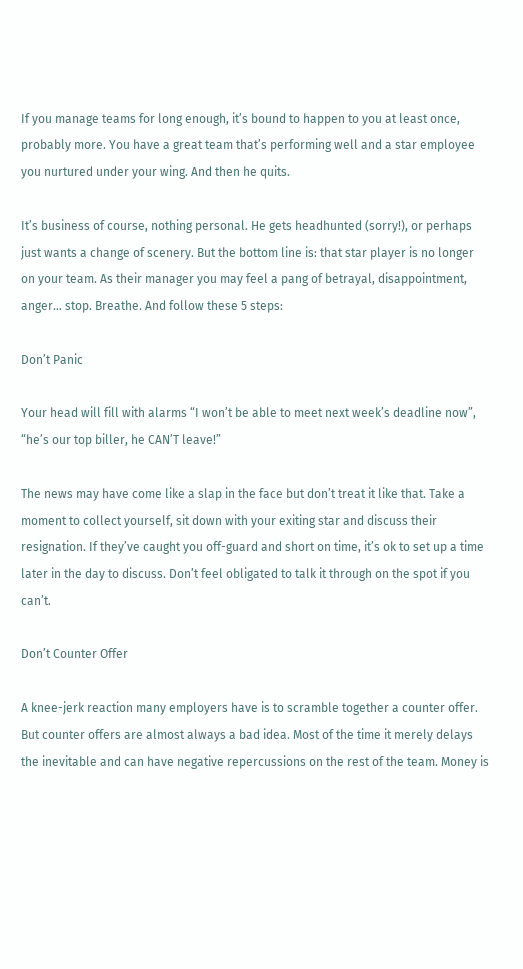If you manage teams for long enough, it’s bound to happen to you at least once, probably more. You have a great team that’s performing well and a star employee you nurtured under your wing. And then he quits.

It’s business of course, nothing personal. He gets headhunted (sorry!), or perhaps just wants a change of scenery. But the bottom line is: that star player is no longer on your team. As their manager you may feel a pang of betrayal, disappointment, anger… stop. Breathe. And follow these 5 steps:

Don’t Panic

Your head will fill with alarms “I won’t be able to meet next week’s deadline now”, “he’s our top biller, he CAN’T leave!”

The news may have come like a slap in the face but don’t treat it like that. Take a moment to collect yourself, sit down with your exiting star and discuss their resignation. If they’ve caught you off-guard and short on time, it’s ok to set up a time later in the day to discuss. Don’t feel obligated to talk it through on the spot if you can’t.

Don’t Counter Offer

A knee-jerk reaction many employers have is to scramble together a counter offer. But counter offers are almost always a bad idea. Most of the time it merely delays the inevitable and can have negative repercussions on the rest of the team. Money is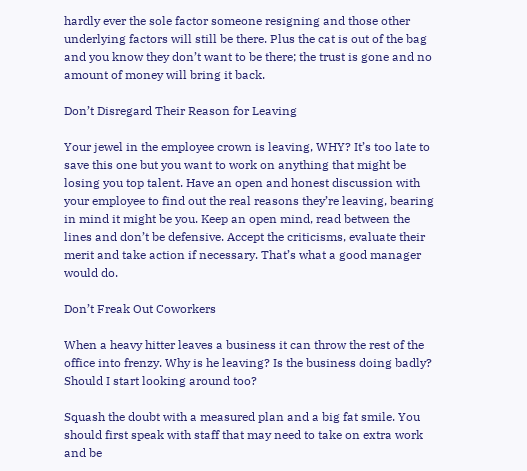hardly ever the sole factor someone resigning and those other underlying factors will still be there. Plus the cat is out of the bag and you know they don’t want to be there; the trust is gone and no amount of money will bring it back.

Don’t Disregard Their Reason for Leaving

Your jewel in the employee crown is leaving, WHY? It’s too late to save this one but you want to work on anything that might be losing you top talent. Have an open and honest discussion with your employee to find out the real reasons they’re leaving, bearing in mind it might be you. Keep an open mind, read between the lines and don’t be defensive. Accept the criticisms, evaluate their merit and take action if necessary. That’s what a good manager would do.

Don’t Freak Out Coworkers

When a heavy hitter leaves a business it can throw the rest of the office into frenzy. Why is he leaving? Is the business doing badly? Should I start looking around too?

Squash the doubt with a measured plan and a big fat smile. You should first speak with staff that may need to take on extra work and be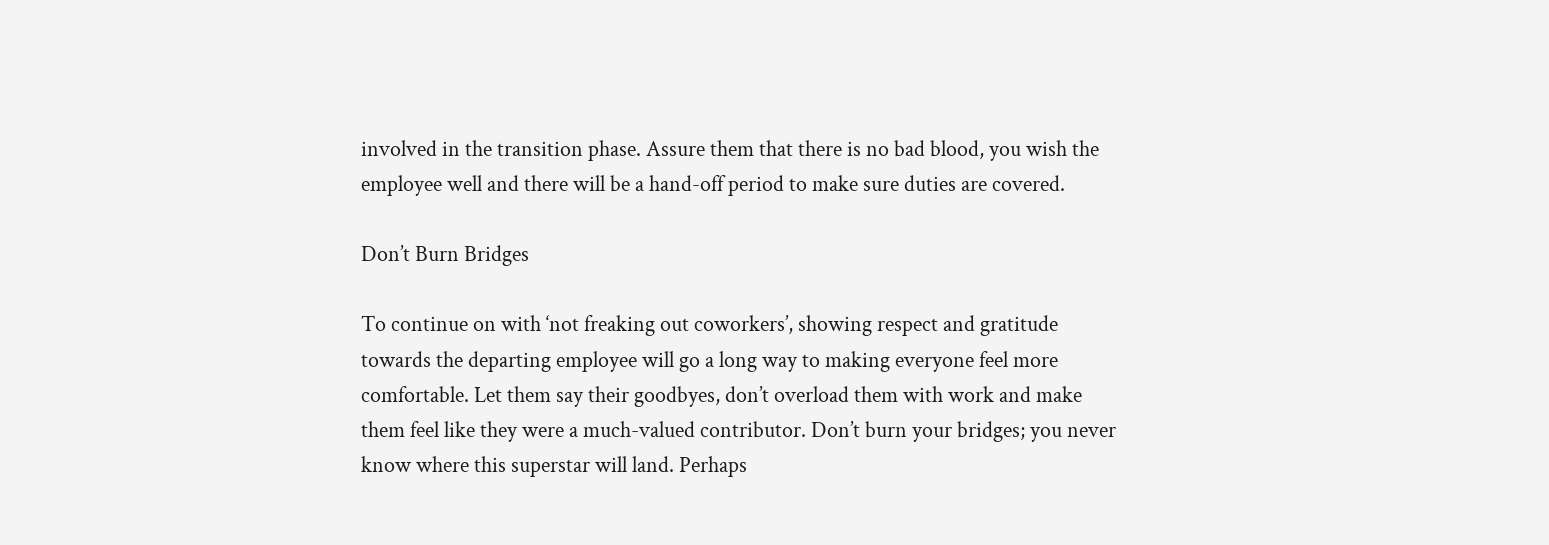involved in the transition phase. Assure them that there is no bad blood, you wish the employee well and there will be a hand-off period to make sure duties are covered.

Don’t Burn Bridges

To continue on with ‘not freaking out coworkers’, showing respect and gratitude towards the departing employee will go a long way to making everyone feel more comfortable. Let them say their goodbyes, don’t overload them with work and make them feel like they were a much-valued contributor. Don’t burn your bridges; you never know where this superstar will land. Perhaps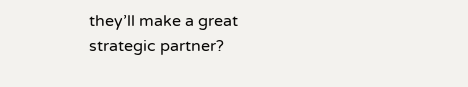they’ll make a great strategic partner?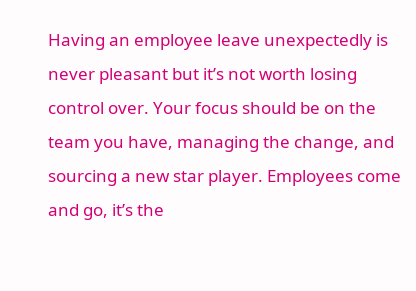Having an employee leave unexpectedly is never pleasant but it’s not worth losing control over. Your focus should be on the team you have, managing the change, and sourcing a new star player. Employees come and go, it’s the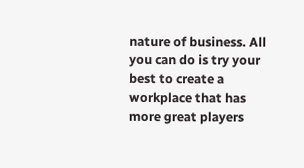nature of business. All you can do is try your best to create a workplace that has more great players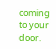coming to your door.